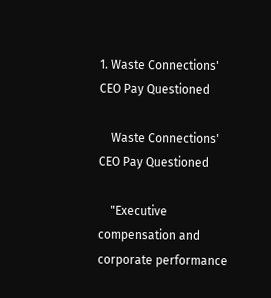1. Waste Connections' CEO Pay Questioned

    Waste Connections' CEO Pay Questioned

    "Executive compensation and corporate performance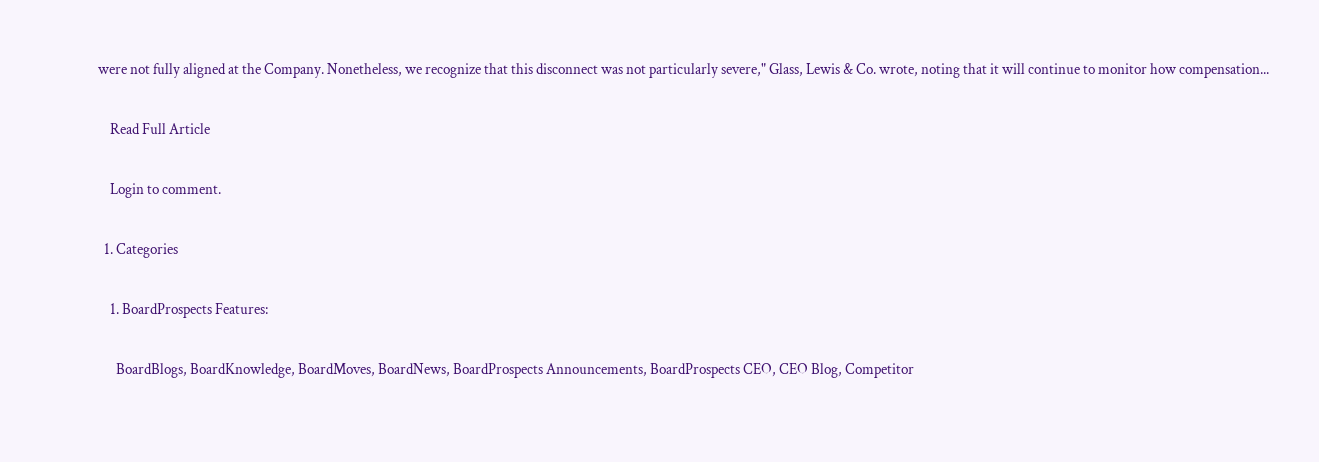were not fully aligned at the Company. Nonetheless, we recognize that this disconnect was not particularly severe," Glass, Lewis & Co. wrote, noting that it will continue to monitor how compensation...

    Read Full Article

    Login to comment.

  1. Categories

    1. BoardProspects Features:

      BoardBlogs, BoardKnowledge, BoardMoves, BoardNews, BoardProspects Announcements, BoardProspects CEO, CEO Blog, Competitor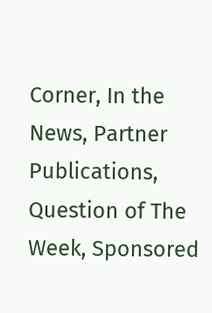Corner, In the News, Partner Publications, Question of The Week, Sponsored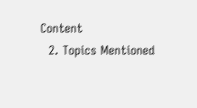Content
  2. Topics Mentioned